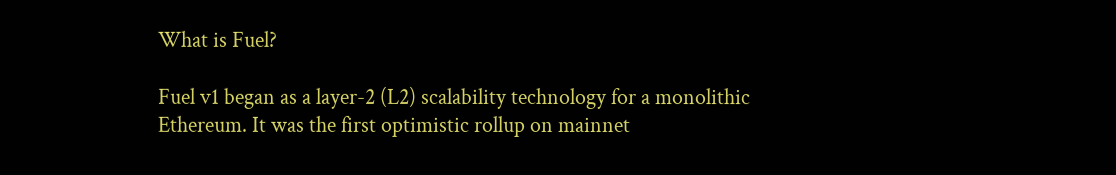What is Fuel?

Fuel v1 began as a layer-2 (L2) scalability technology for a monolithic Ethereum. It was the first optimistic rollup on mainnet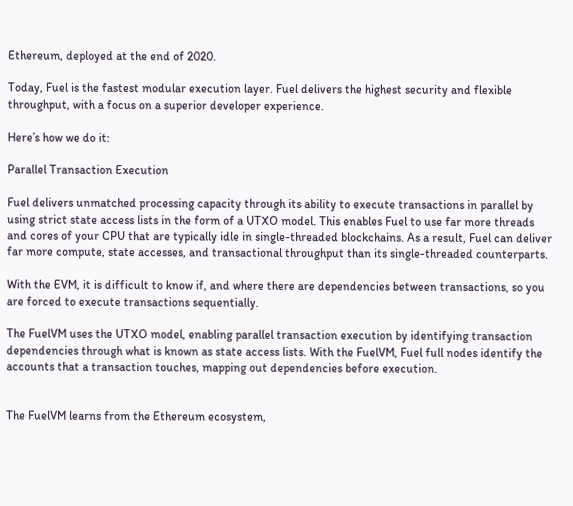Ethereum, deployed at the end of 2020.

Today, Fuel is the fastest modular execution layer. Fuel delivers the highest security and flexible throughput, with a focus on a superior developer experience.

Here’s how we do it:

Parallel Transaction Execution

Fuel delivers unmatched processing capacity through its ability to execute transactions in parallel by using strict state access lists in the form of a UTXO model. This enables Fuel to use far more threads and cores of your CPU that are typically idle in single-threaded blockchains. As a result, Fuel can deliver far more compute, state accesses, and transactional throughput than its single-threaded counterparts.

With the EVM, it is difficult to know if, and where there are dependencies between transactions, so you are forced to execute transactions sequentially.

The FuelVM uses the UTXO model, enabling parallel transaction execution by identifying transaction dependencies through what is known as state access lists. With the FuelVM, Fuel full nodes identify the accounts that a transaction touches, mapping out dependencies before execution.


The FuelVM learns from the Ethereum ecosystem,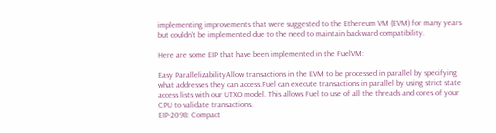implementing improvements that were suggested to the Ethereum VM (EVM) for many years but couldn’t be implemented due to the need to maintain backward compatibility.

Here are some EIP that have been implemented in the FuelVM:

Easy ParallelizabilityAllow transactions in the EVM to be processed in parallel by specifying what addresses they can access.Fuel can execute transactions in parallel by using strict state access lists with our UTXO model. This allows Fuel to use of all the threads and cores of your CPU to validate transactions.
EIP-2098: Compact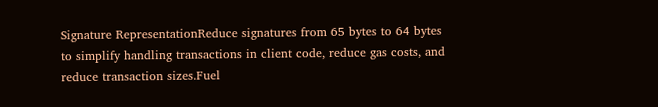Signature RepresentationReduce signatures from 65 bytes to 64 bytes to simplify handling transactions in client code, reduce gas costs, and reduce transaction sizes.Fuel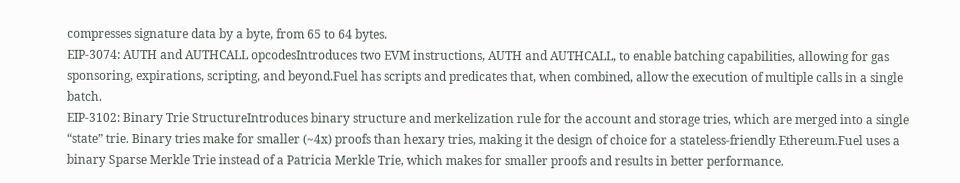compresses signature data by a byte, from 65 to 64 bytes.
EIP-3074: AUTH and AUTHCALL opcodesIntroduces two EVM instructions, AUTH and AUTHCALL, to enable batching capabilities, allowing for gas sponsoring, expirations, scripting, and beyond.Fuel has scripts and predicates that, when combined, allow the execution of multiple calls in a single batch.
EIP-3102: Binary Trie StructureIntroduces binary structure and merkelization rule for the account and storage tries, which are merged into a single “state” trie. Binary tries make for smaller (~4x) proofs than hexary tries, making it the design of choice for a stateless-friendly Ethereum.Fuel uses a binary Sparse Merkle Trie instead of a Patricia Merkle Trie, which makes for smaller proofs and results in better performance.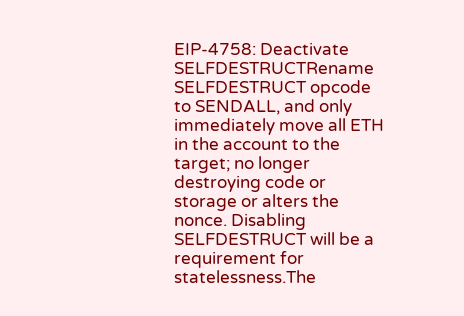EIP-4758: Deactivate SELFDESTRUCTRename SELFDESTRUCT opcode to SENDALL, and only immediately move all ETH in the account to the target; no longer destroying code or storage or alters the nonce. Disabling SELFDESTRUCT will be a requirement for statelessness.The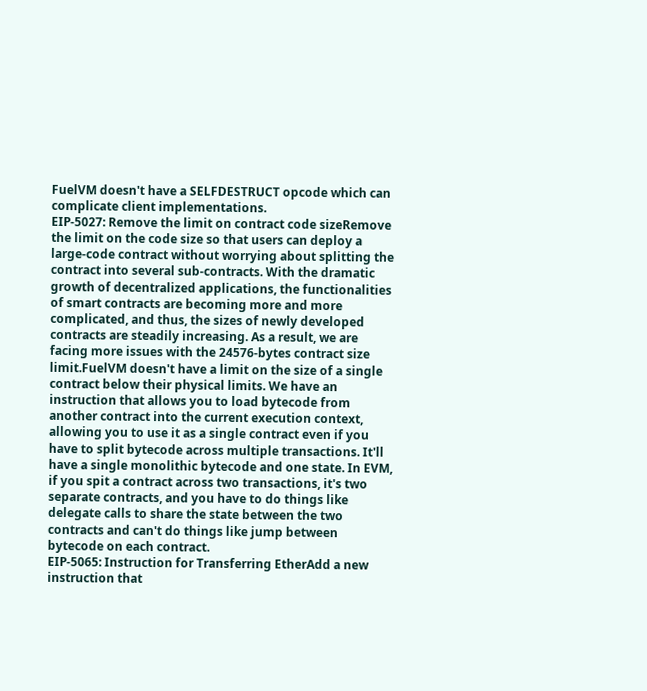FuelVM doesn't have a SELFDESTRUCT opcode which can complicate client implementations.
EIP-5027: Remove the limit on contract code sizeRemove the limit on the code size so that users can deploy a large-code contract without worrying about splitting the contract into several sub-contracts. With the dramatic growth of decentralized applications, the functionalities of smart contracts are becoming more and more complicated, and thus, the sizes of newly developed contracts are steadily increasing. As a result, we are facing more issues with the 24576-bytes contract size limit.FuelVM doesn't have a limit on the size of a single contract below their physical limits. We have an instruction that allows you to load bytecode from another contract into the current execution context, allowing you to use it as a single contract even if you have to split bytecode across multiple transactions. It'll have a single monolithic bytecode and one state. In EVM, if you spit a contract across two transactions, it's two separate contracts, and you have to do things like delegate calls to share the state between the two contracts and can't do things like jump between bytecode on each contract.
EIP-5065: Instruction for Transferring EtherAdd a new instruction that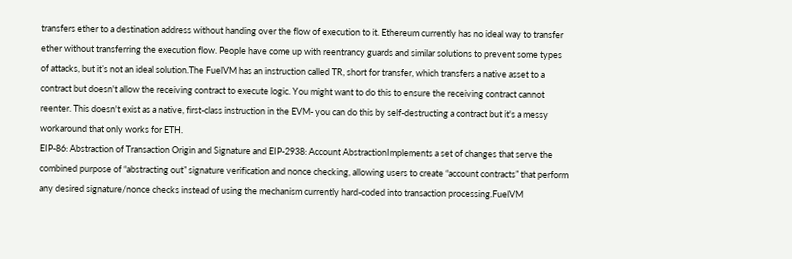transfers ether to a destination address without handing over the flow of execution to it. Ethereum currently has no ideal way to transfer ether without transferring the execution flow. People have come up with reentrancy guards and similar solutions to prevent some types of attacks, but it’s not an ideal solution.The FuelVM has an instruction called TR, short for transfer, which transfers a native asset to a contract but doesn't allow the receiving contract to execute logic. You might want to do this to ensure the receiving contract cannot reenter. This doesn't exist as a native, first-class instruction in the EVM- you can do this by self-destructing a contract but it's a messy workaround that only works for ETH.
EIP-86: Abstraction of Transaction Origin and Signature and EIP-2938: Account AbstractionImplements a set of changes that serve the combined purpose of “abstracting out” signature verification and nonce checking, allowing users to create “account contracts” that perform any desired signature/nonce checks instead of using the mechanism currently hard-coded into transaction processing.FuelVM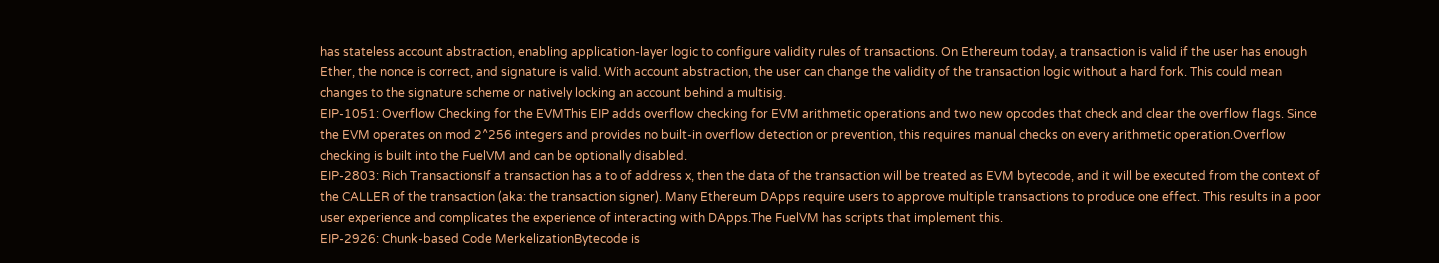has stateless account abstraction, enabling application-layer logic to configure validity rules of transactions. On Ethereum today, a transaction is valid if the user has enough Ether, the nonce is correct, and signature is valid. With account abstraction, the user can change the validity of the transaction logic without a hard fork. This could mean changes to the signature scheme or natively locking an account behind a multisig.
EIP-1051: Overflow Checking for the EVMThis EIP adds overflow checking for EVM arithmetic operations and two new opcodes that check and clear the overflow flags. Since the EVM operates on mod 2^256 integers and provides no built-in overflow detection or prevention, this requires manual checks on every arithmetic operation.Overflow checking is built into the FuelVM and can be optionally disabled.
EIP-2803: Rich TransactionsIf a transaction has a to of address x, then the data of the transaction will be treated as EVM bytecode, and it will be executed from the context of the CALLER of the transaction (aka: the transaction signer). Many Ethereum DApps require users to approve multiple transactions to produce one effect. This results in a poor user experience and complicates the experience of interacting with DApps.The FuelVM has scripts that implement this.
EIP-2926: Chunk-based Code MerkelizationBytecode is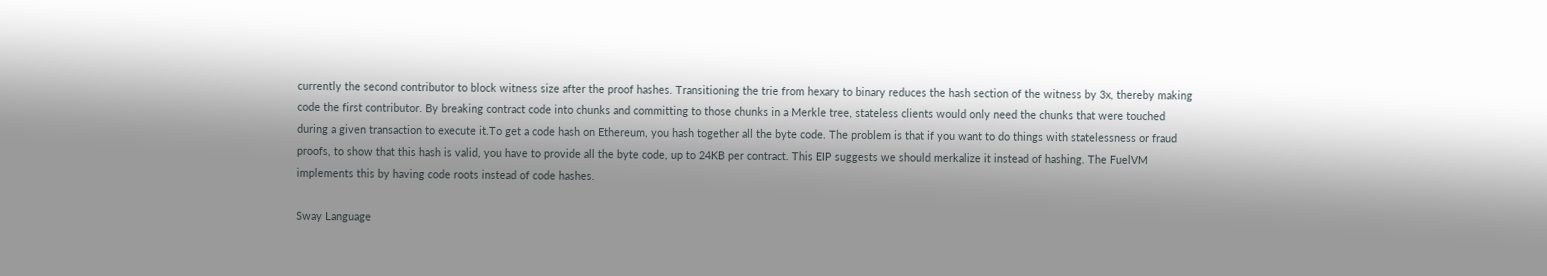currently the second contributor to block witness size after the proof hashes. Transitioning the trie from hexary to binary reduces the hash section of the witness by 3x, thereby making code the first contributor. By breaking contract code into chunks and committing to those chunks in a Merkle tree, stateless clients would only need the chunks that were touched during a given transaction to execute it.To get a code hash on Ethereum, you hash together all the byte code. The problem is that if you want to do things with statelessness or fraud proofs, to show that this hash is valid, you have to provide all the byte code, up to 24KB per contract. This EIP suggests we should merkalize it instead of hashing. The FuelVM implements this by having code roots instead of code hashes.

Sway Language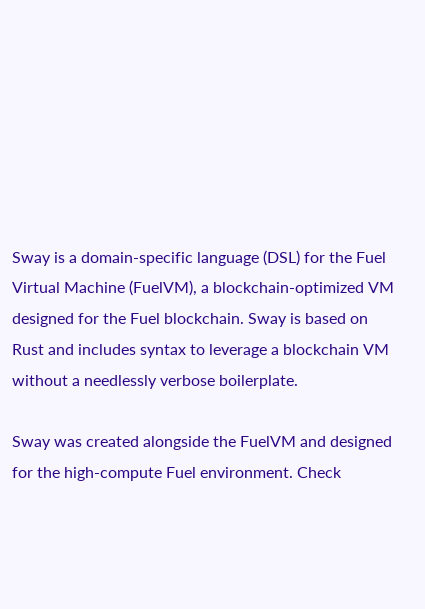Sway is a domain-specific language (DSL) for the Fuel Virtual Machine (FuelVM), a blockchain-optimized VM designed for the Fuel blockchain. Sway is based on Rust and includes syntax to leverage a blockchain VM without a needlessly verbose boilerplate.

Sway was created alongside the FuelVM and designed for the high-compute Fuel environment. Check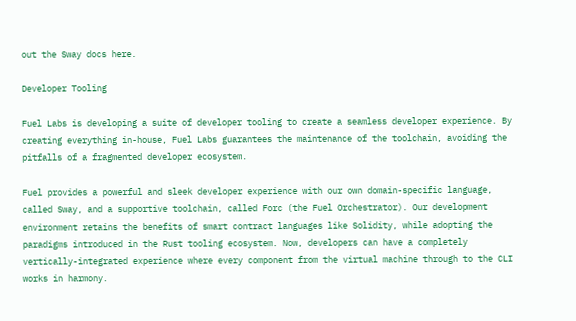out the Sway docs here.

Developer Tooling

Fuel Labs is developing a suite of developer tooling to create a seamless developer experience. By creating everything in-house, Fuel Labs guarantees the maintenance of the toolchain, avoiding the pitfalls of a fragmented developer ecosystem.

Fuel provides a powerful and sleek developer experience with our own domain-specific language, called Sway, and a supportive toolchain, called Forc (the Fuel Orchestrator). Our development environment retains the benefits of smart contract languages like Solidity, while adopting the paradigms introduced in the Rust tooling ecosystem. Now, developers can have a completely vertically-integrated experience where every component from the virtual machine through to the CLI works in harmony.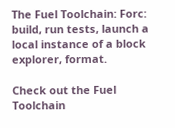The Fuel Toolchain: Forc: build, run tests, launch a local instance of a block explorer, format.

Check out the Fuel Toolchain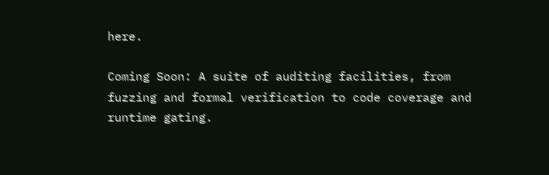here.

Coming Soon: A suite of auditing facilities, from fuzzing and formal verification to code coverage and runtime gating.